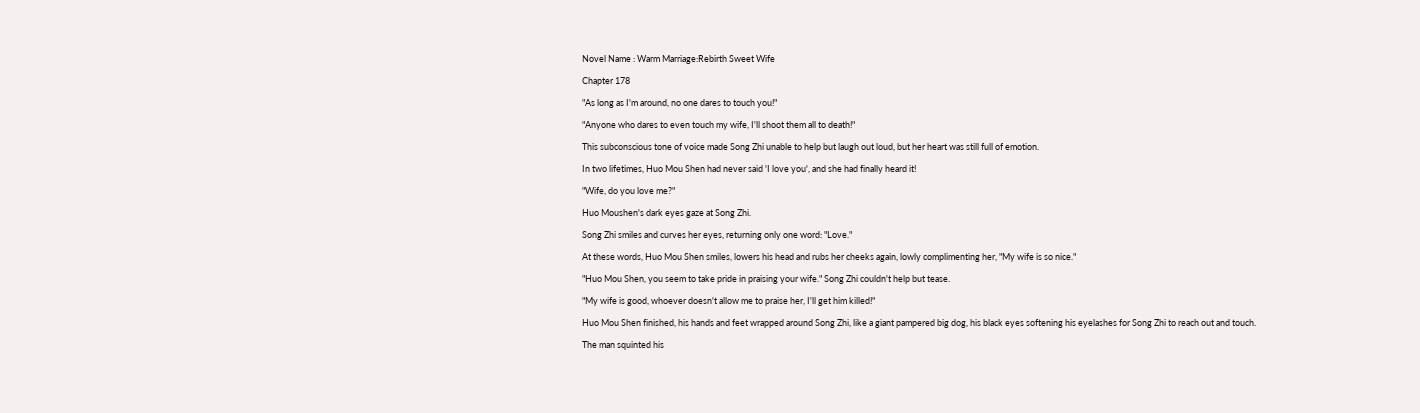Novel Name : Warm Marriage:Rebirth Sweet Wife

Chapter 178

"As long as I'm around, no one dares to touch you!"

"Anyone who dares to even touch my wife, I'll shoot them all to death!"

This subconscious tone of voice made Song Zhi unable to help but laugh out loud, but her heart was still full of emotion.

In two lifetimes, Huo Mou Shen had never said 'I love you', and she had finally heard it!

"Wife, do you love me?"

Huo Moushen's dark eyes gaze at Song Zhi.

Song Zhi smiles and curves her eyes, returning only one word: "Love."

At these words, Huo Mou Shen smiles, lowers his head and rubs her cheeks again, lowly complimenting her, "My wife is so nice."

"Huo Mou Shen, you seem to take pride in praising your wife." Song Zhi couldn't help but tease.

"My wife is good, whoever doesn't allow me to praise her, I'll get him killed!"

Huo Mou Shen finished, his hands and feet wrapped around Song Zhi, like a giant pampered big dog, his black eyes softening his eyelashes for Song Zhi to reach out and touch.

The man squinted his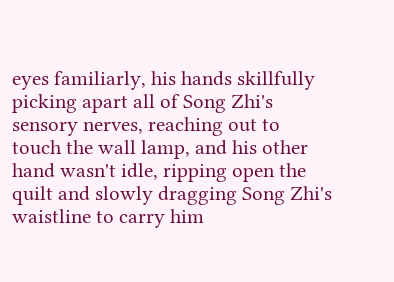eyes familiarly, his hands skillfully picking apart all of Song Zhi's sensory nerves, reaching out to touch the wall lamp, and his other hand wasn't idle, ripping open the quilt and slowly dragging Song Zhi's waistline to carry him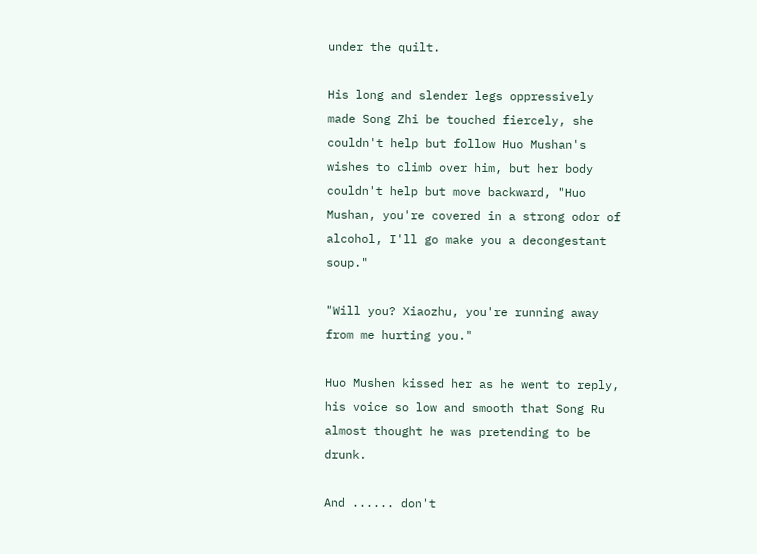under the quilt.

His long and slender legs oppressively made Song Zhi be touched fiercely, she couldn't help but follow Huo Mushan's wishes to climb over him, but her body couldn't help but move backward, "Huo Mushan, you're covered in a strong odor of alcohol, I'll go make you a decongestant soup."

"Will you? Xiaozhu, you're running away from me hurting you."

Huo Mushen kissed her as he went to reply, his voice so low and smooth that Song Ru almost thought he was pretending to be drunk.

And ...... don't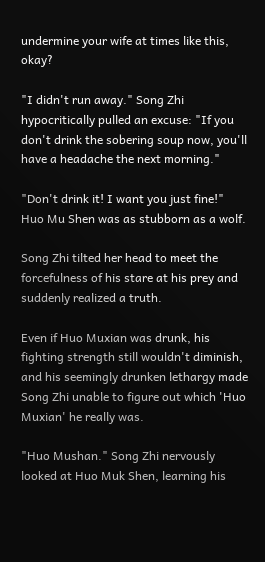undermine your wife at times like this, okay?

"I didn't run away." Song Zhi hypocritically pulled an excuse: "If you don't drink the sobering soup now, you'll have a headache the next morning."

"Don't drink it! I want you just fine!" Huo Mu Shen was as stubborn as a wolf.

Song Zhi tilted her head to meet the forcefulness of his stare at his prey and suddenly realized a truth.

Even if Huo Muxian was drunk, his fighting strength still wouldn't diminish, and his seemingly drunken lethargy made Song Zhi unable to figure out which 'Huo Muxian' he really was.

"Huo Mushan." Song Zhi nervously looked at Huo Muk Shen, learning his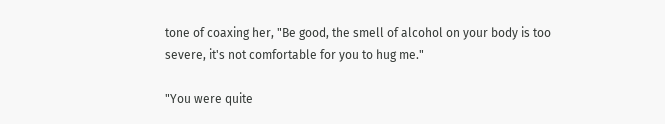tone of coaxing her, "Be good, the smell of alcohol on your body is too severe, it's not comfortable for you to hug me."

"You were quite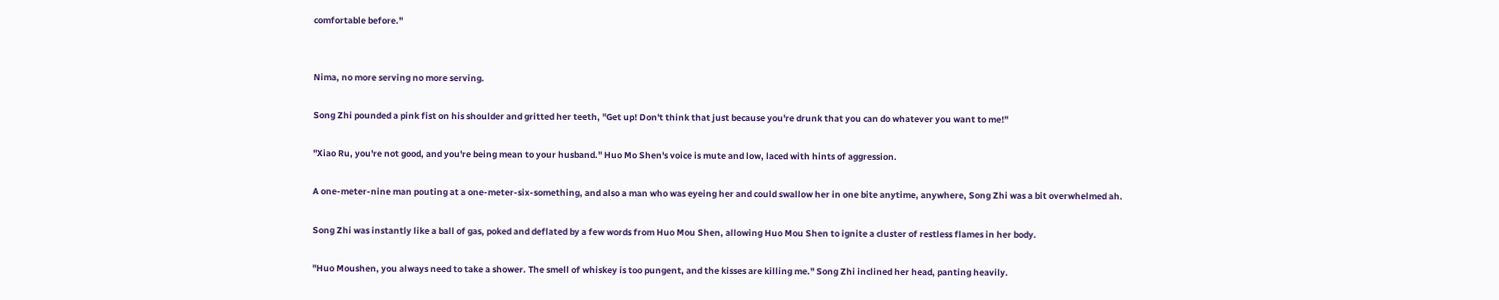comfortable before."


Nima, no more serving no more serving.

Song Zhi pounded a pink fist on his shoulder and gritted her teeth, "Get up! Don't think that just because you're drunk that you can do whatever you want to me!"

"Xiao Ru, you're not good, and you're being mean to your husband." Huo Mo Shen's voice is mute and low, laced with hints of aggression.

A one-meter-nine man pouting at a one-meter-six-something, and also a man who was eyeing her and could swallow her in one bite anytime, anywhere, Song Zhi was a bit overwhelmed ah.

Song Zhi was instantly like a ball of gas, poked and deflated by a few words from Huo Mou Shen, allowing Huo Mou Shen to ignite a cluster of restless flames in her body.

"Huo Moushen, you always need to take a shower. The smell of whiskey is too pungent, and the kisses are killing me." Song Zhi inclined her head, panting heavily.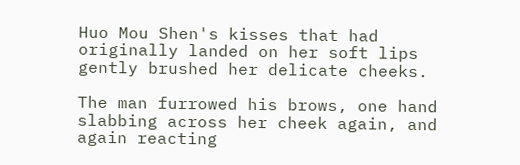Huo Mou Shen's kisses that had originally landed on her soft lips gently brushed her delicate cheeks.

The man furrowed his brows, one hand slabbing across her cheek again, and again reacting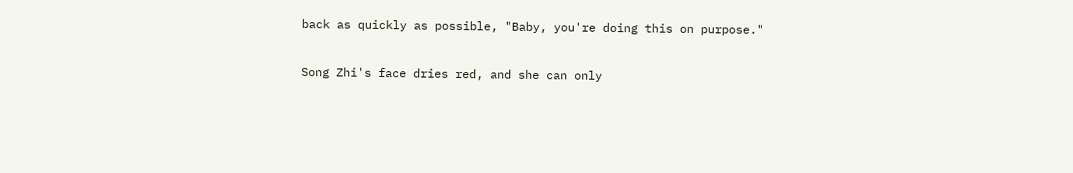back as quickly as possible, "Baby, you're doing this on purpose."

Song Zhi's face dries red, and she can only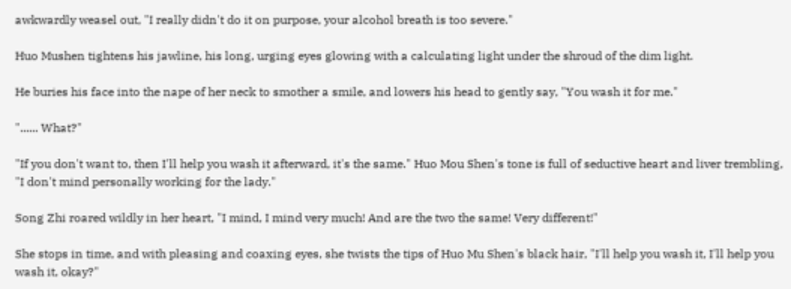awkwardly weasel out, "I really didn't do it on purpose, your alcohol breath is too severe."

Huo Mushen tightens his jawline, his long, urging eyes glowing with a calculating light under the shroud of the dim light.

He buries his face into the nape of her neck to smother a smile, and lowers his head to gently say, "You wash it for me."

"...... What?"

"If you don't want to, then I'll help you wash it afterward, it's the same." Huo Mou Shen's tone is full of seductive heart and liver trembling, "I don't mind personally working for the lady."

Song Zhi roared wildly in her heart, "I mind, I mind very much! And are the two the same! Very different!"

She stops in time, and with pleasing and coaxing eyes, she twists the tips of Huo Mu Shen's black hair, "I'll help you wash it, I'll help you wash it, okay?"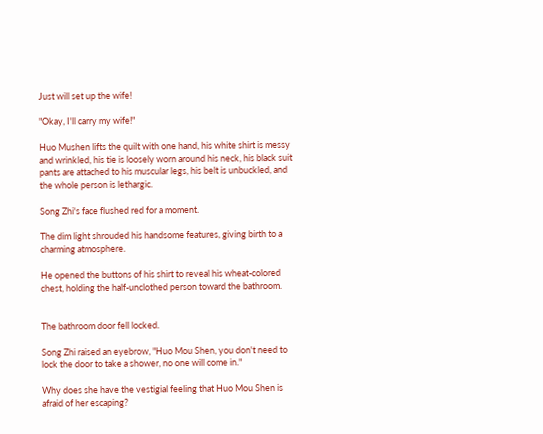Just will set up the wife!

"Okay, I'll carry my wife!"

Huo Mushen lifts the quilt with one hand, his white shirt is messy and wrinkled, his tie is loosely worn around his neck, his black suit pants are attached to his muscular legs, his belt is unbuckled, and the whole person is lethargic.

Song Zhi's face flushed red for a moment.

The dim light shrouded his handsome features, giving birth to a charming atmosphere.

He opened the buttons of his shirt to reveal his wheat-colored chest, holding the half-unclothed person toward the bathroom.


The bathroom door fell locked.

Song Zhi raised an eyebrow, "Huo Mou Shen, you don't need to lock the door to take a shower, no one will come in."

Why does she have the vestigial feeling that Huo Mou Shen is afraid of her escaping?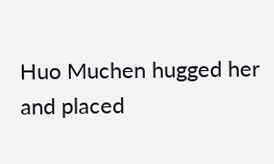Huo Muchen hugged her and placed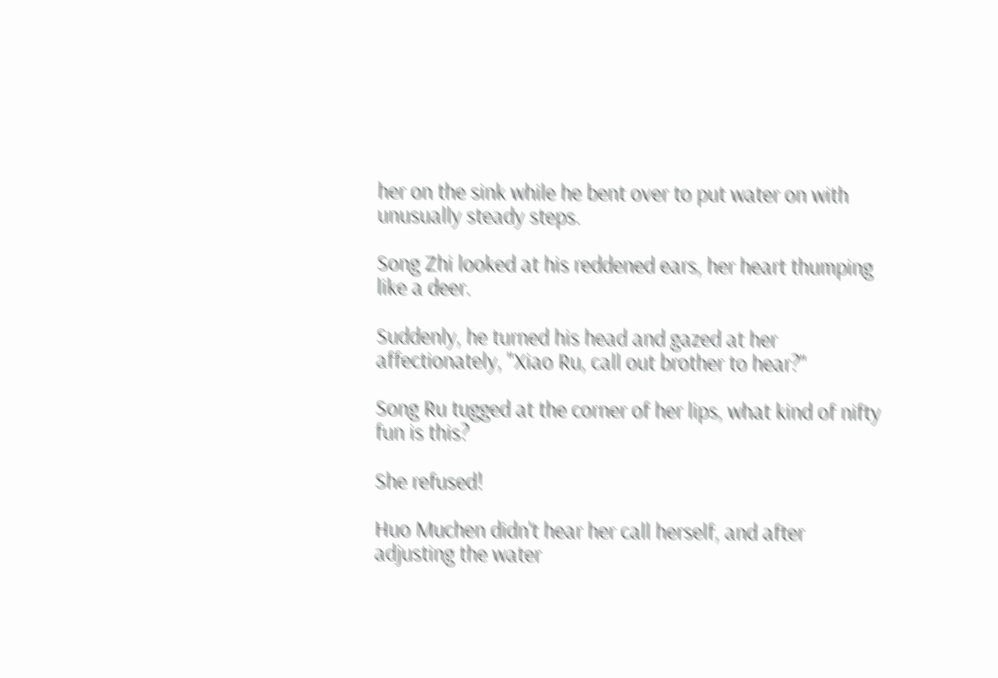her on the sink while he bent over to put water on with unusually steady steps.

Song Zhi looked at his reddened ears, her heart thumping like a deer.

Suddenly, he turned his head and gazed at her affectionately, "Xiao Ru, call out brother to hear?"

Song Ru tugged at the corner of her lips, what kind of nifty fun is this?

She refused!

Huo Muchen didn't hear her call herself, and after adjusting the water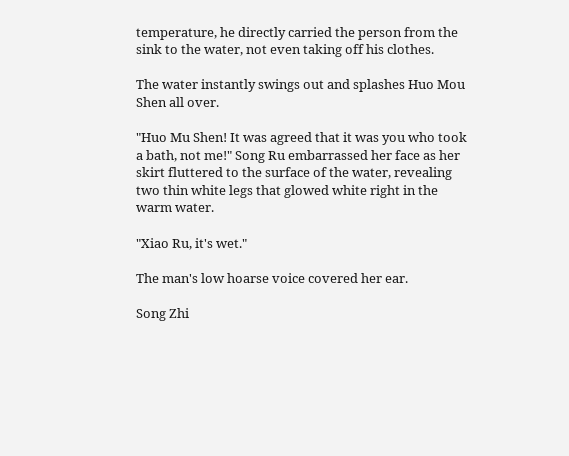temperature, he directly carried the person from the sink to the water, not even taking off his clothes.

The water instantly swings out and splashes Huo Mou Shen all over.

"Huo Mu Shen! It was agreed that it was you who took a bath, not me!" Song Ru embarrassed her face as her skirt fluttered to the surface of the water, revealing two thin white legs that glowed white right in the warm water.

"Xiao Ru, it's wet."

The man's low hoarse voice covered her ear.

Song Zhi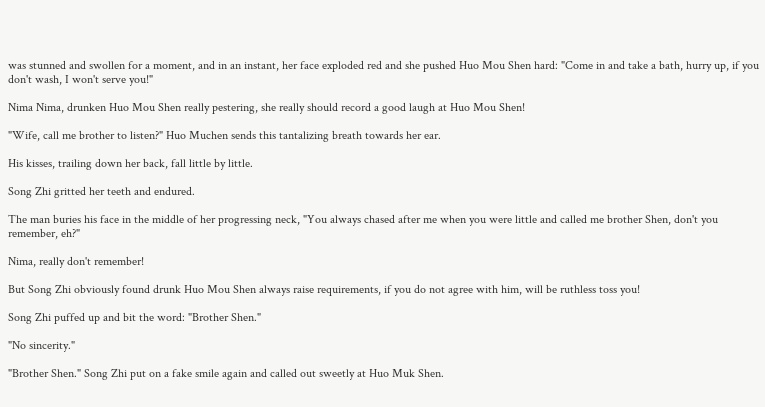was stunned and swollen for a moment, and in an instant, her face exploded red and she pushed Huo Mou Shen hard: "Come in and take a bath, hurry up, if you don't wash, I won't serve you!"

Nima Nima, drunken Huo Mou Shen really pestering, she really should record a good laugh at Huo Mou Shen!

"Wife, call me brother to listen?" Huo Muchen sends this tantalizing breath towards her ear.

His kisses, trailing down her back, fall little by little.

Song Zhi gritted her teeth and endured.

The man buries his face in the middle of her progressing neck, "You always chased after me when you were little and called me brother Shen, don't you remember, eh?"

Nima, really don't remember!

But Song Zhi obviously found drunk Huo Mou Shen always raise requirements, if you do not agree with him, will be ruthless toss you!

Song Zhi puffed up and bit the word: "Brother Shen."

"No sincerity."

"Brother Shen." Song Zhi put on a fake smile again and called out sweetly at Huo Muk Shen.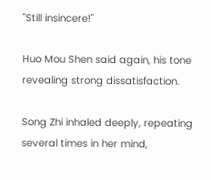"Still insincere!"

Huo Mou Shen said again, his tone revealing strong dissatisfaction.

Song Zhi inhaled deeply, repeating several times in her mind,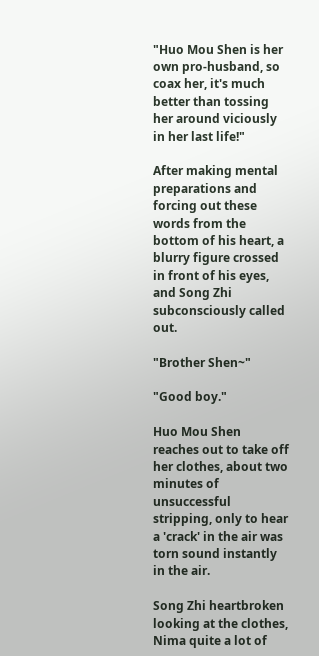"Huo Mou Shen is her own pro-husband, so coax her, it's much better than tossing her around viciously in her last life!"

After making mental preparations and forcing out these words from the bottom of his heart, a blurry figure crossed in front of his eyes, and Song Zhi subconsciously called out.

"Brother Shen~"

"Good boy."

Huo Mou Shen reaches out to take off her clothes, about two minutes of unsuccessful stripping, only to hear a 'crack' in the air was torn sound instantly in the air.

Song Zhi heartbroken looking at the clothes, Nima quite a lot of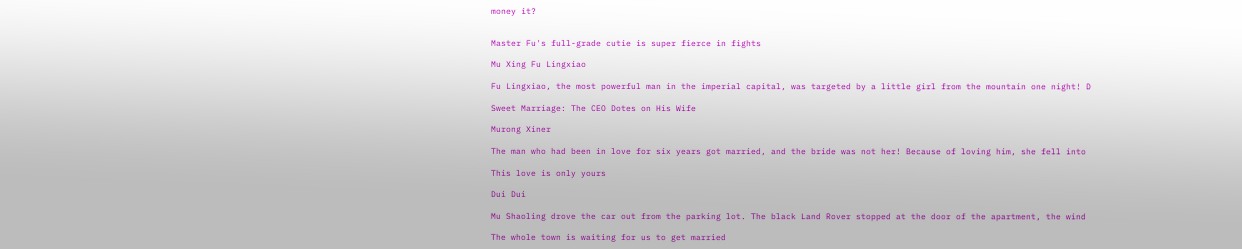money it?


Master Fu's full-grade cutie is super fierce in fights

Mu Xing Fu Lingxiao

Fu Lingxiao, the most powerful man in the imperial capital, was targeted by a little girl from the mountain one night! D

Sweet Marriage: The CEO Dotes on His Wife

Murong Xiner

The man who had been in love for six years got married, and the bride was not her! Because of loving him, she fell into

This love is only yours

Dui Dui

Mu Shaoling drove the car out from the parking lot. The black Land Rover stopped at the door of the apartment, the wind

The whole town is waiting for us to get married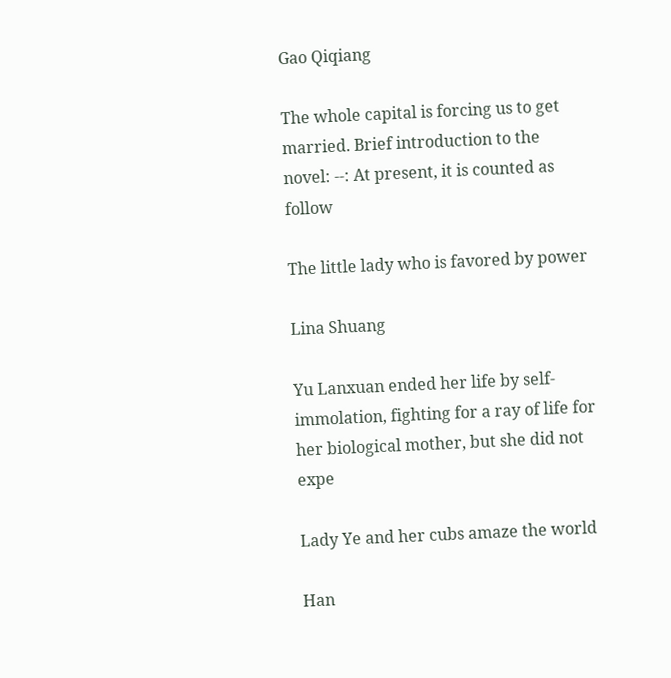Gao Qiqiang

The whole capital is forcing us to get married. Brief introduction to the novel: --: At present, it is counted as follow

The little lady who is favored by power

Lina Shuang

Yu Lanxuan ended her life by self-immolation, fighting for a ray of life for her biological mother, but she did not expe

Lady Ye and her cubs amaze the world

Han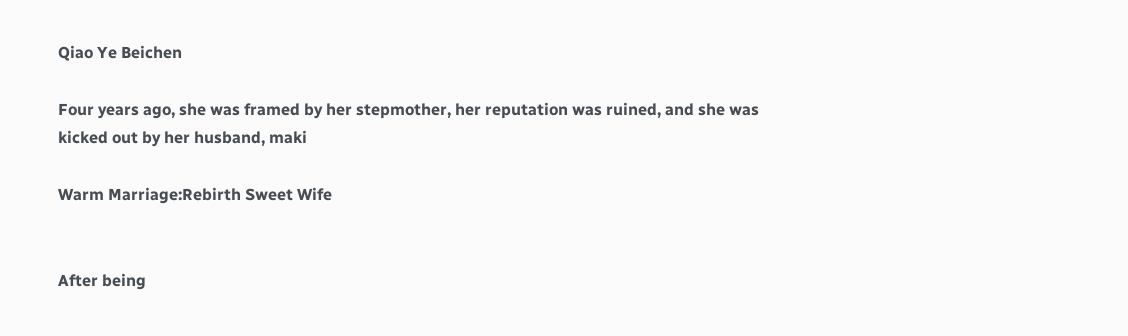Qiao Ye Beichen

Four years ago, she was framed by her stepmother, her reputation was ruined, and she was kicked out by her husband, maki

Warm Marriage:Rebirth Sweet Wife


After being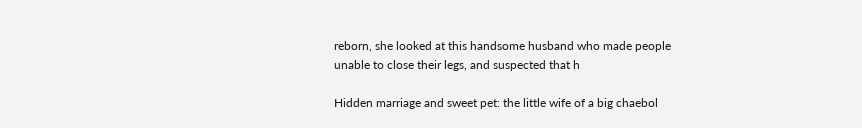reborn, she looked at this handsome husband who made people unable to close their legs, and suspected that h

Hidden marriage and sweet pet: the little wife of a big chaebol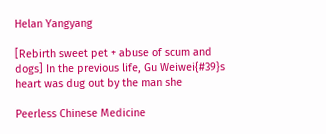Helan Yangyang

[Rebirth sweet pet + abuse of scum and dogs] In the previous life, Gu Weiwei{#39}s heart was dug out by the man she

Peerless Chinese Medicine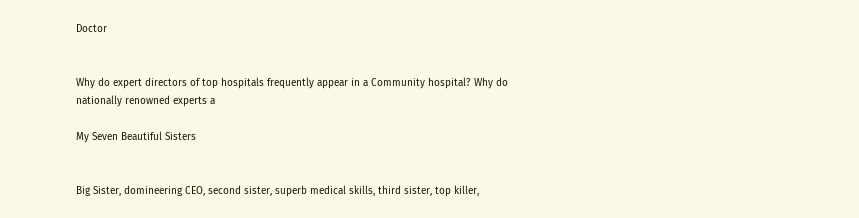Doctor


Why do expert directors of top hospitals frequently appear in a Community hospital? Why do nationally renowned experts a

My Seven Beautiful Sisters


Big Sister, domineering CEO, second sister, superb medical skills, third sister, top killer,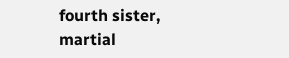fourth sister, martial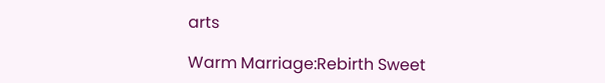arts

Warm Marriage:Rebirth Sweet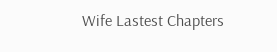Wife Lastest Chapters